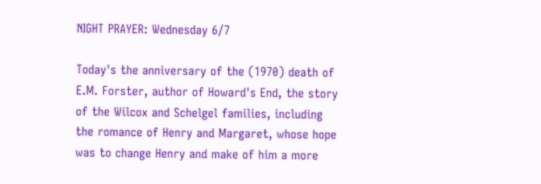NIGHT PRAYER: Wednesday 6/7

Today's the anniversary of the (1970) death of E.M. Forster, author of Howard's End, the story of the Wilcox and Schelgel families, including the romance of Henry and Margaret, whose hope was to change Henry and make of him a more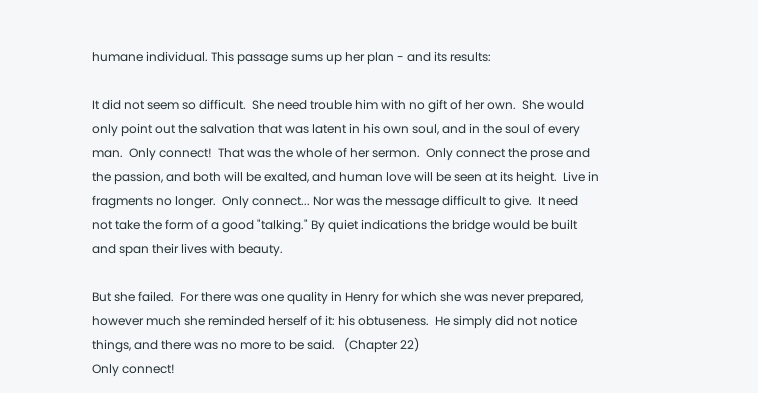humane individual. This passage sums up her plan - and its results:

It did not seem so difficult.  She need trouble him with no gift of her own.  She would only point out the salvation that was latent in his own soul, and in the soul of every man.  Only connect!  That was the whole of her sermon.  Only connect the prose and the passion, and both will be exalted, and human love will be seen at its height.  Live in fragments no longer.  Only connect... Nor was the message difficult to give.  It need not take the form of a good "talking." By quiet indications the bridge would be built and span their lives with beauty.

But she failed.  For there was one quality in Henry for which she was never prepared, however much she reminded herself of it: his obtuseness.  He simply did not notice things, and there was no more to be said.   (Chapter 22)
Only connect!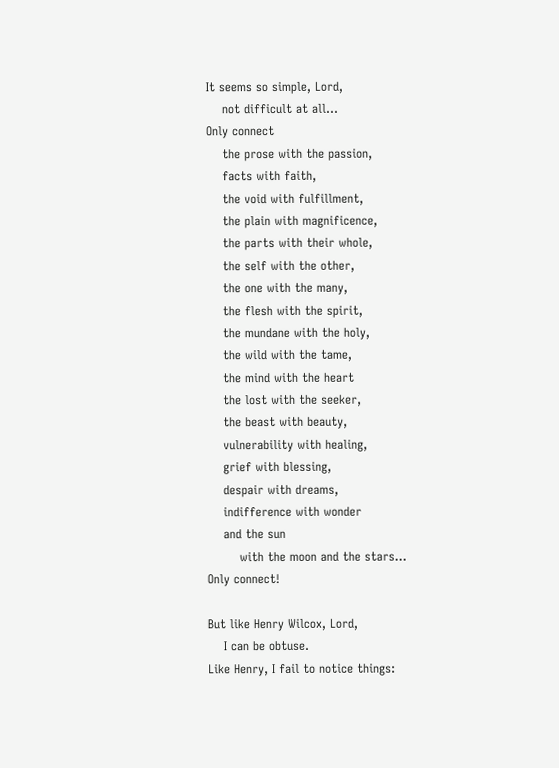It seems so simple, Lord,
    not difficult at all...
Only connect
    the prose with the passion,
    facts with faith,
    the void with fulfillment,
    the plain with magnificence,
    the parts with their whole,
    the self with the other,
    the one with the many,
    the flesh with the spirit,
    the mundane with the holy,
    the wild with the tame,
    the mind with the heart
    the lost with the seeker,
    the beast with beauty,
    vulnerability with healing,
    grief with blessing,
    despair with dreams,
    indifference with wonder
    and the sun
        with the moon and the stars...
Only connect!

But like Henry Wilcox, Lord,
    I can be obtuse.
Like Henry, I fail to notice things: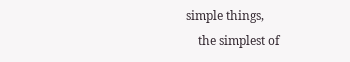simple things,
    the simplest of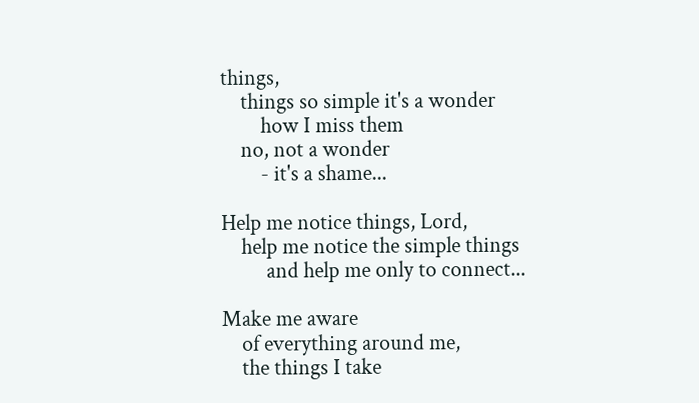things,
    things so simple it's a wonder
        how I miss them
    no, not a wonder
        - it's a shame...

Help me notice things, Lord,
    help me notice the simple things
         and help me only to connect...

Make me aware
    of everything around me,
    the things I take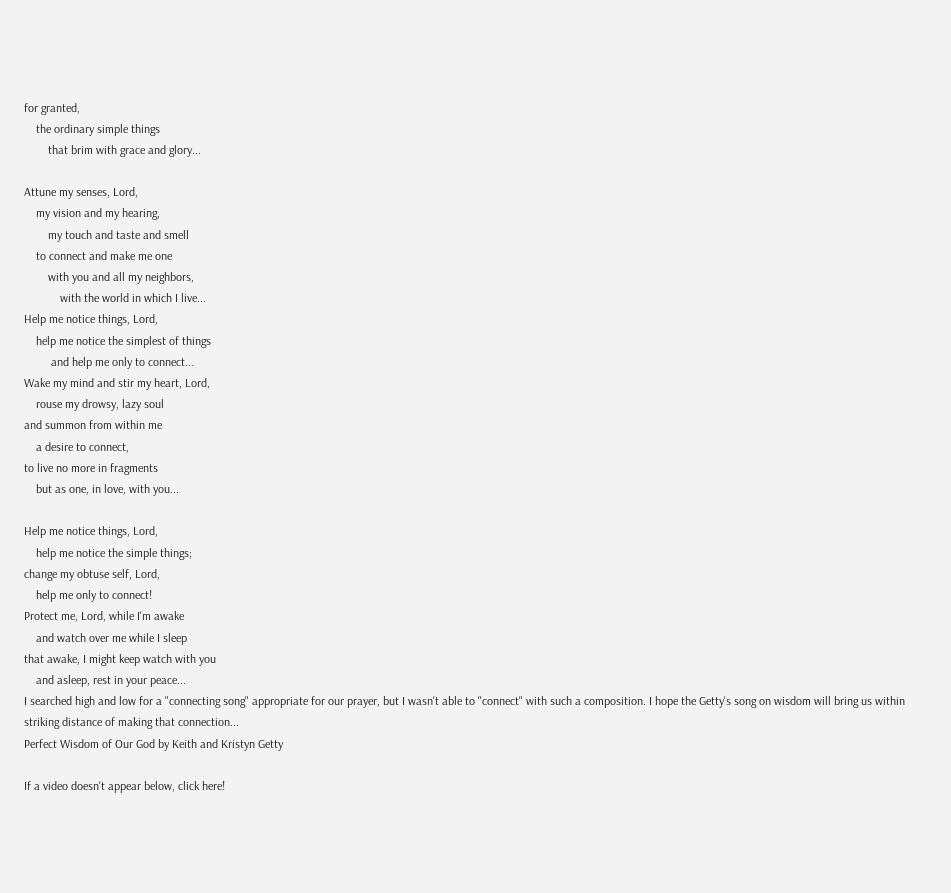for granted,
    the ordinary simple things
        that brim with grace and glory...

Attune my senses, Lord,
    my vision and my hearing,
        my touch and taste and smell
    to connect and make me one
        with you and all my neighbors,
            with the world in which I live...
Help me notice things, Lord,
    help me notice the simplest of things
         and help me only to connect...
Wake my mind and stir my heart, Lord,
    rouse my drowsy, lazy soul
and summon from within me
    a desire to connect,
to live no more in fragments
    but as one, in love, with you...

Help me notice things, Lord,
    help me notice the simple things;
change my obtuse self, Lord,
    help me only to connect!
Protect me, Lord, while I'm awake
    and watch over me while I sleep
that awake, I might keep watch with you
    and asleep, rest in your peace...
I searched high and low for a "connecting song" appropriate for our prayer, but I wasn't able to "connect" with such a composition. I hope the Getty's song on wisdom will bring us within striking distance of making that connection...
Perfect Wisdom of Our God by Keith and Kristyn Getty

If a video doesn't appear below, click here!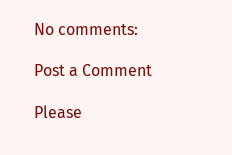No comments:

Post a Comment

Please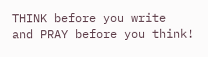THINK before you write
and PRAY before you think!